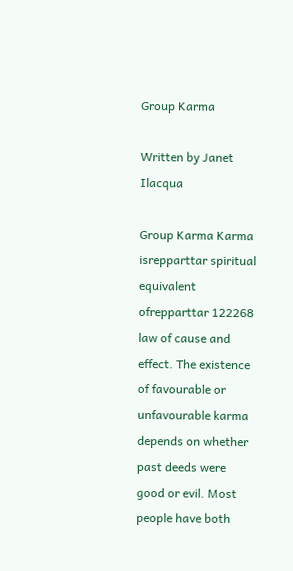Group Karma

Written by Janet Ilacqua

Group Karma Karma isrepparttar spiritual equivalent ofrepparttar 122268 law of cause and effect. The existence of favourable or unfavourable karma depends on whether past deeds were good or evil. Most people have both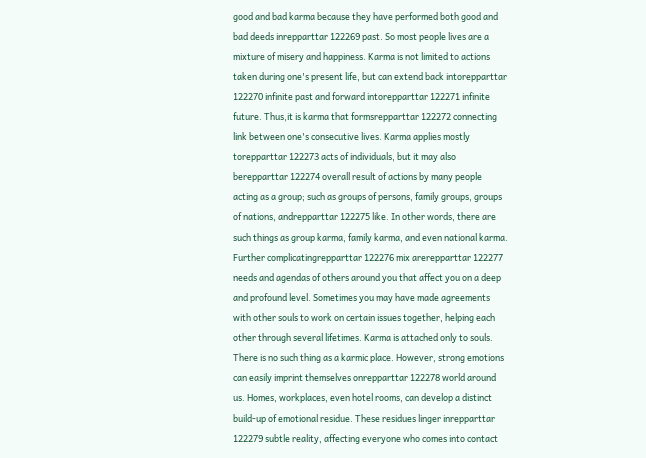good and bad karma because they have performed both good and bad deeds inrepparttar 122269 past. So most people lives are a mixture of misery and happiness. Karma is not limited to actions taken during one's present life, but can extend back intorepparttar 122270 infinite past and forward intorepparttar 122271 infinite future. Thus,it is karma that formsrepparttar 122272 connecting link between one's consecutive lives. Karma applies mostly torepparttar 122273 acts of individuals, but it may also berepparttar 122274 overall result of actions by many people acting as a group; such as groups of persons, family groups, groups of nations, andrepparttar 122275 like. In other words, there are such things as group karma, family karma, and even national karma. Further complicatingrepparttar 122276 mix arerepparttar 122277 needs and agendas of others around you that affect you on a deep and profound level. Sometimes you may have made agreements with other souls to work on certain issues together, helping each other through several lifetimes. Karma is attached only to souls. There is no such thing as a karmic place. However, strong emotions can easily imprint themselves onrepparttar 122278 world around us. Homes, workplaces, even hotel rooms, can develop a distinct build-up of emotional residue. These residues linger inrepparttar 122279 subtle reality, affecting everyone who comes into contact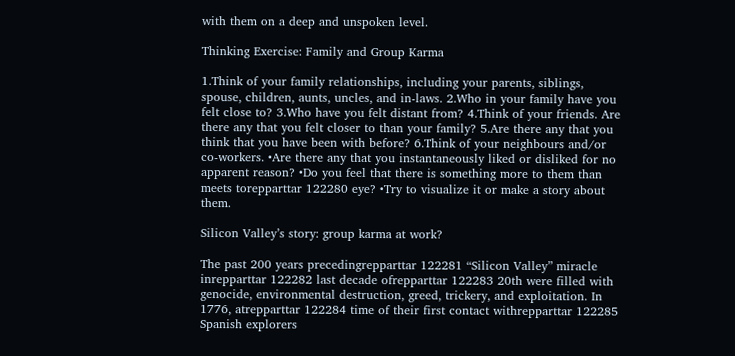with them on a deep and unspoken level.

Thinking Exercise: Family and Group Karma

1.Think of your family relationships, including your parents, siblings, spouse, children, aunts, uncles, and in-laws. 2.Who in your family have you felt close to? 3.Who have you felt distant from? 4.Think of your friends. Are there any that you felt closer to than your family? 5.Are there any that you think that you have been with before? 6.Think of your neighbours and/or co-workers. •Are there any that you instantaneously liked or disliked for no apparent reason? •Do you feel that there is something more to them than meets torepparttar 122280 eye? •Try to visualize it or make a story about them.

Silicon Valley’s story: group karma at work?

The past 200 years precedingrepparttar 122281 “Silicon Valley” miracle inrepparttar 122282 last decade ofrepparttar 122283 20th were filled with genocide, environmental destruction, greed, trickery, and exploitation. In 1776, atrepparttar 122284 time of their first contact withrepparttar 122285 Spanish explorers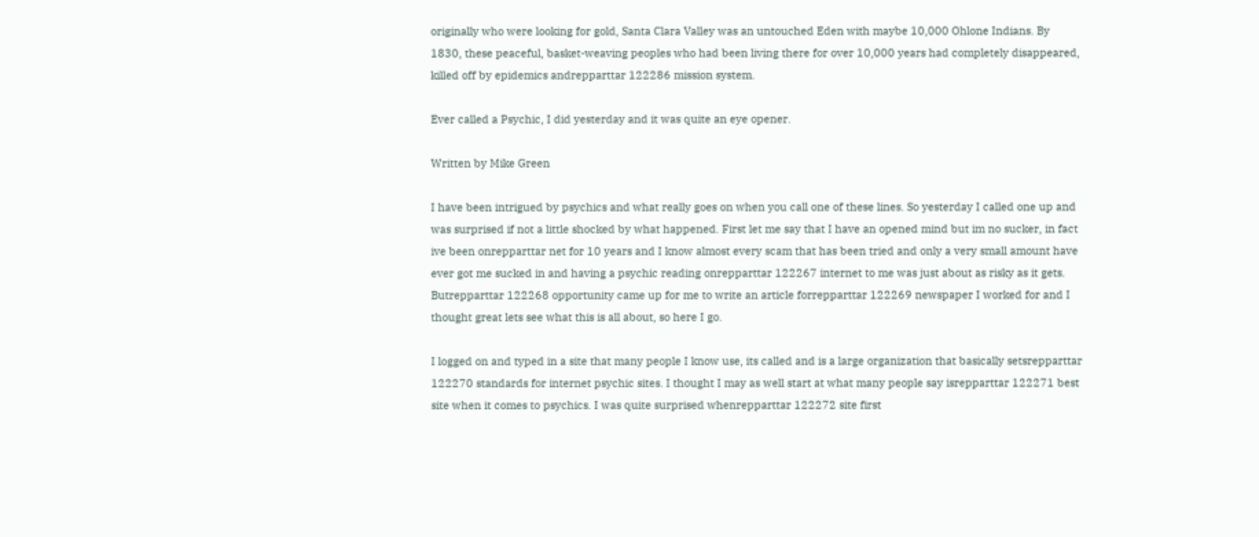originally who were looking for gold, Santa Clara Valley was an untouched Eden with maybe 10,000 Ohlone Indians. By 1830, these peaceful, basket-weaving peoples who had been living there for over 10,000 years had completely disappeared, killed off by epidemics andrepparttar 122286 mission system.

Ever called a Psychic, I did yesterday and it was quite an eye opener.

Written by Mike Green

I have been intrigued by psychics and what really goes on when you call one of these lines. So yesterday I called one up and was surprised if not a little shocked by what happened. First let me say that I have an opened mind but im no sucker, in fact ive been onrepparttar net for 10 years and I know almost every scam that has been tried and only a very small amount have ever got me sucked in and having a psychic reading onrepparttar 122267 internet to me was just about as risky as it gets. Butrepparttar 122268 opportunity came up for me to write an article forrepparttar 122269 newspaper I worked for and I thought great lets see what this is all about, so here I go.

I logged on and typed in a site that many people I know use, its called and is a large organization that basically setsrepparttar 122270 standards for internet psychic sites. I thought I may as well start at what many people say isrepparttar 122271 best site when it comes to psychics. I was quite surprised whenrepparttar 122272 site first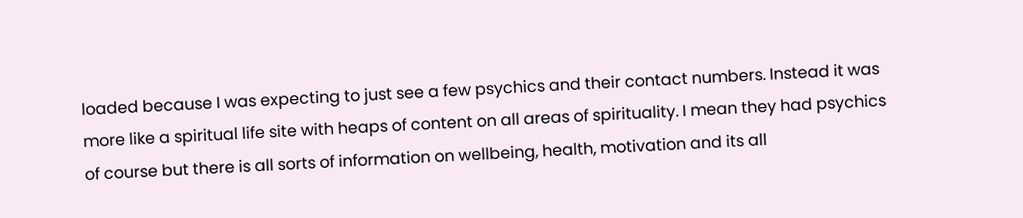loaded because I was expecting to just see a few psychics and their contact numbers. Instead it was more like a spiritual life site with heaps of content on all areas of spirituality. I mean they had psychics of course but there is all sorts of information on wellbeing, health, motivation and its all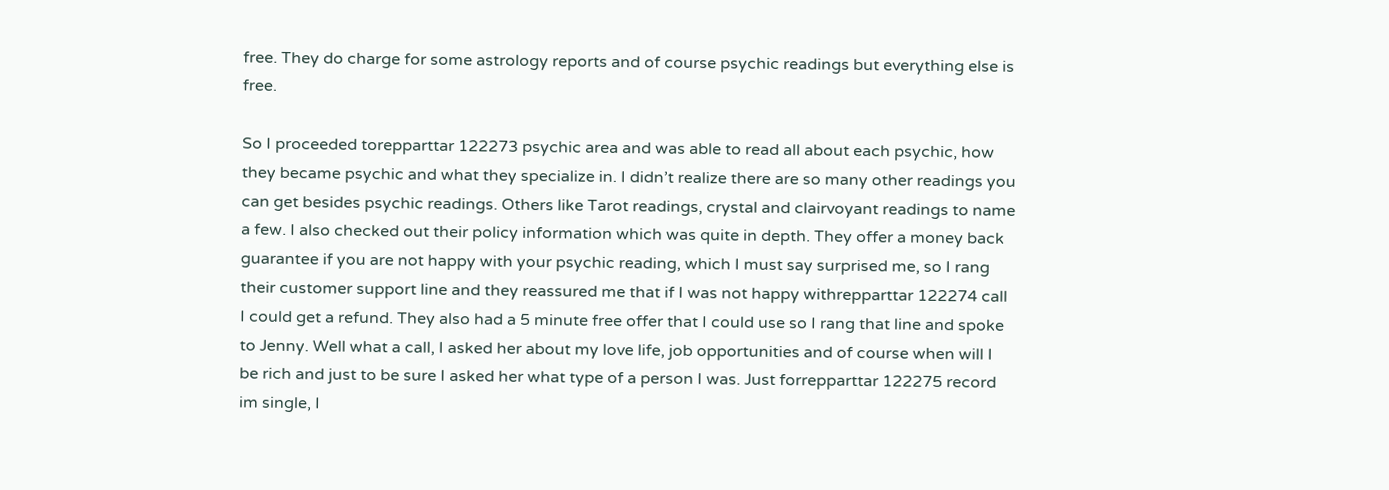free. They do charge for some astrology reports and of course psychic readings but everything else is free.

So I proceeded torepparttar 122273 psychic area and was able to read all about each psychic, how they became psychic and what they specialize in. I didn’t realize there are so many other readings you can get besides psychic readings. Others like Tarot readings, crystal and clairvoyant readings to name a few. I also checked out their policy information which was quite in depth. They offer a money back guarantee if you are not happy with your psychic reading, which I must say surprised me, so I rang their customer support line and they reassured me that if I was not happy withrepparttar 122274 call I could get a refund. They also had a 5 minute free offer that I could use so I rang that line and spoke to Jenny. Well what a call, I asked her about my love life, job opportunities and of course when will I be rich and just to be sure I asked her what type of a person I was. Just forrepparttar 122275 record im single, I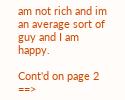am not rich and im an average sort of guy and I am happy.

Cont'd on page 2 ==>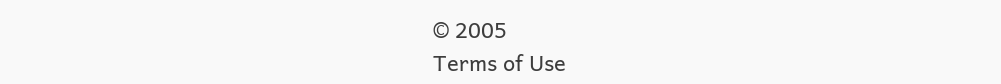© 2005
Terms of Use